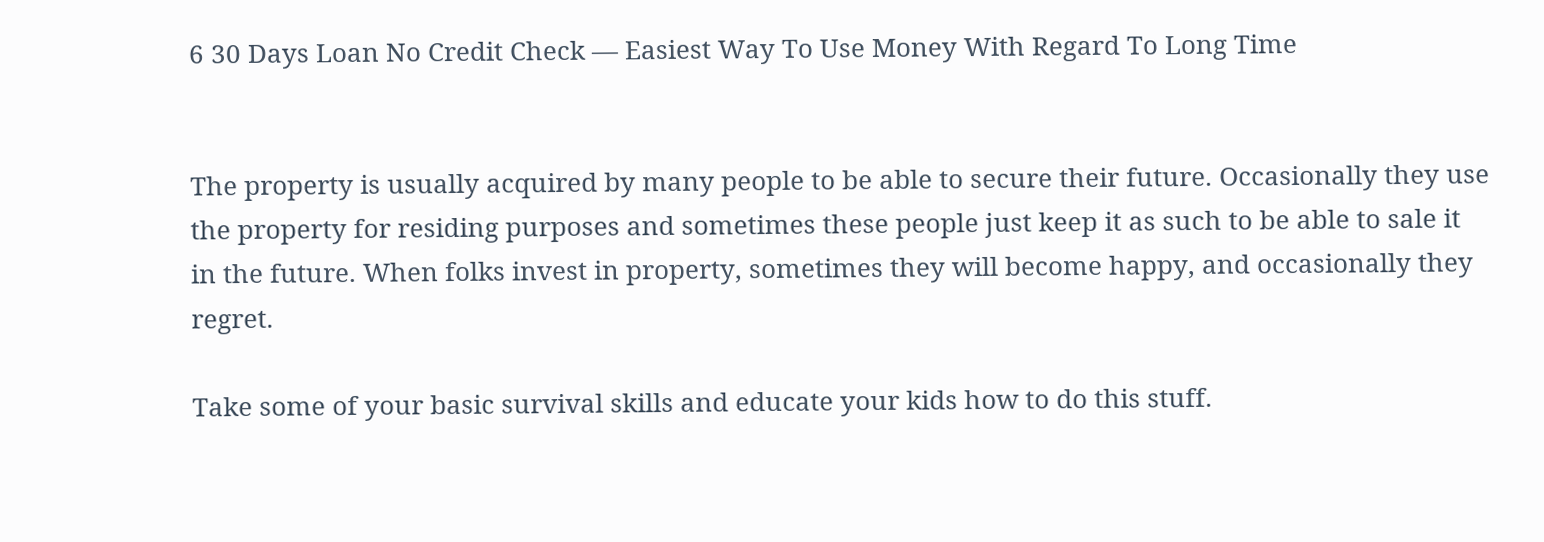6 30 Days Loan No Credit Check — Easiest Way To Use Money With Regard To Long Time


The property is usually acquired by many people to be able to secure their future. Occasionally they use the property for residing purposes and sometimes these people just keep it as such to be able to sale it in the future. When folks invest in property, sometimes they will become happy, and occasionally they regret.

Take some of your basic survival skills and educate your kids how to do this stuff.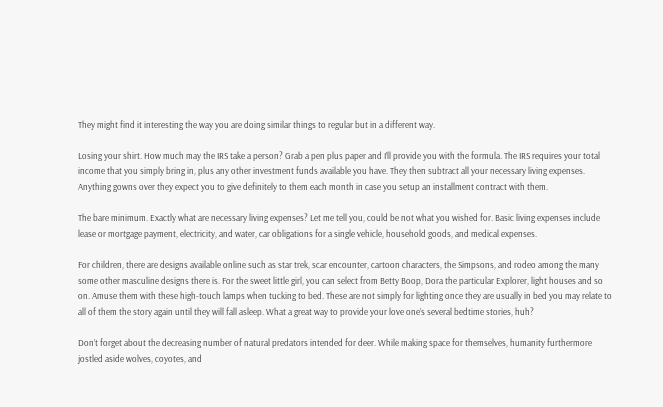They might find it interesting the way you are doing similar things to regular but in a different way.

Losing your shirt. How much may the IRS take a person? Grab a pen plus paper and I’ll provide you with the formula. The IRS requires your total income that you simply bring in, plus any other investment funds available you have. They then subtract all your necessary living expenses. Anything gowns over they expect you to give definitely to them each month in case you setup an installment contract with them.

The bare minimum. Exactly what are necessary living expenses? Let me tell you, could be not what you wished for. Basic living expenses include lease or mortgage payment, electricity, and water, car obligations for a single vehicle, household goods, and medical expenses.

For children, there are designs available online such as star trek, scar encounter, cartoon characters, the Simpsons, and rodeo among the many some other masculine designs there is. For the sweet little girl, you can select from Betty Boop, Dora the particular Explorer, light houses and so on. Amuse them with these high-touch lamps when tucking to bed. These are not simply for lighting once they are usually in bed you may relate to all of them the story again until they will fall asleep. What a great way to provide your love one’s several bedtime stories, huh?

Don’t forget about the decreasing number of natural predators intended for deer. While making space for themselves, humanity furthermore jostled aside wolves, coyotes, and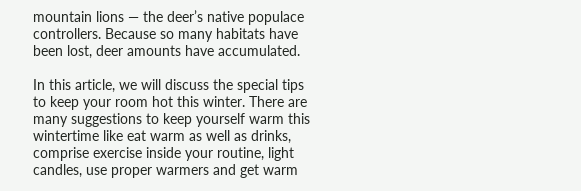mountain lions — the deer’s native populace controllers. Because so many habitats have been lost, deer amounts have accumulated.

In this article, we will discuss the special tips to keep your room hot this winter. There are many suggestions to keep yourself warm this wintertime like eat warm as well as drinks, comprise exercise inside your routine, light candles, use proper warmers and get warm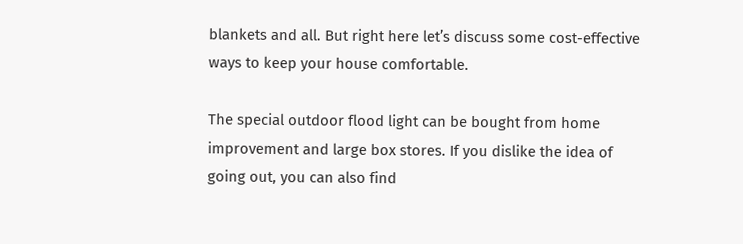blankets and all. But right here let’s discuss some cost-effective ways to keep your house comfortable.

The special outdoor flood light can be bought from home improvement and large box stores. If you dislike the idea of going out, you can also find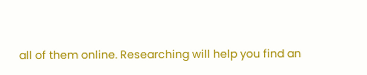all of them online. Researching will help you find an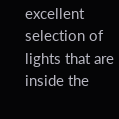excellent selection of lights that are inside the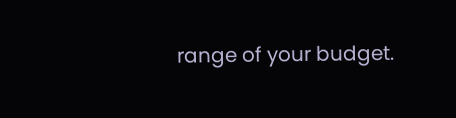range of your budget.